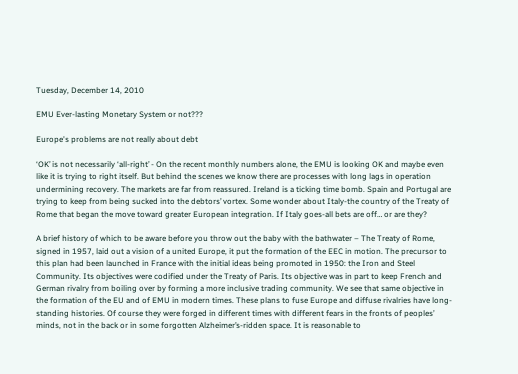Tuesday, December 14, 2010

EMU Ever-lasting Monetary System or not???

Europe's problems are not really about debt

‘OK’ is not necessarily ‘all-right’ - On the recent monthly numbers alone, the EMU is looking OK and maybe even like it is trying to right itself. But behind the scenes we know there are processes with long lags in operation undermining recovery. The markets are far from reassured. Ireland is a ticking time bomb. Spain and Portugal are trying to keep from being sucked into the debtors’ vortex. Some wonder about Italy-the country of the Treaty of Rome that began the move toward greater European integration. If Italy goes-all bets are off… or are they?

A brief history of which to be aware before you throw out the baby with the bathwater – The Treaty of Rome, signed in 1957, laid out a vision of a united Europe, it put the formation of the EEC in motion. The precursor to this plan had been launched in France with the initial ideas being promoted in 1950: the Iron and Steel Community. Its objectives were codified under the Treaty of Paris. Its objective was in part to keep French and German rivalry from boiling over by forming a more inclusive trading community. We see that same objective in the formation of the EU and of EMU in modern times. These plans to fuse Europe and diffuse rivalries have long-standing histories. Of course they were forged in different times with different fears in the fronts of peoples’ minds, not in the back or in some forgotten Alzheimer’s-ridden space. It is reasonable to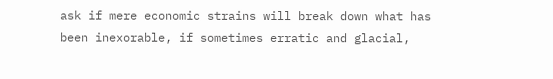ask if mere economic strains will break down what has been inexorable, if sometimes erratic and glacial,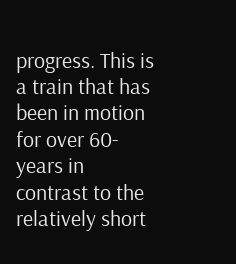progress. This is a train that has been in motion for over 60-years in contrast to the relatively short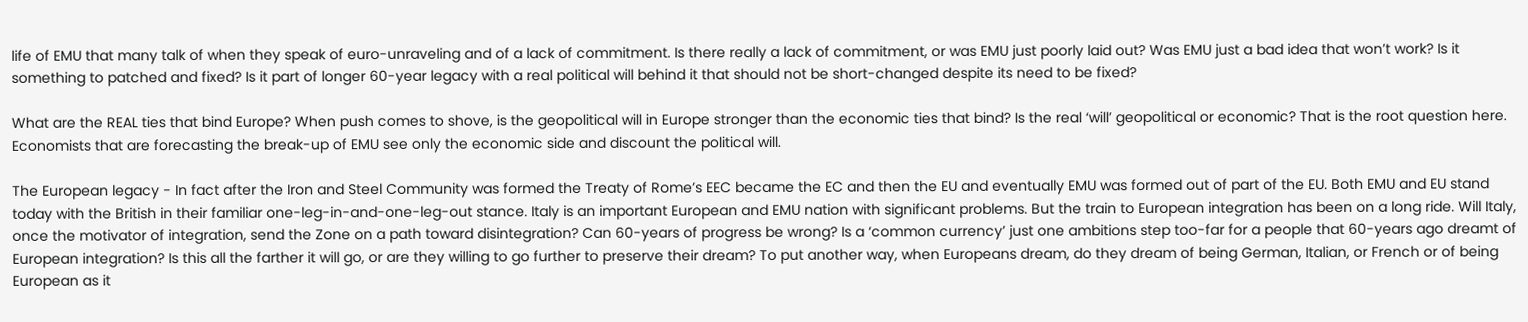life of EMU that many talk of when they speak of euro-unraveling and of a lack of commitment. Is there really a lack of commitment, or was EMU just poorly laid out? Was EMU just a bad idea that won’t work? Is it something to patched and fixed? Is it part of longer 60-year legacy with a real political will behind it that should not be short-changed despite its need to be fixed?

What are the REAL ties that bind Europe? When push comes to shove, is the geopolitical will in Europe stronger than the economic ties that bind? Is the real ‘will’ geopolitical or economic? That is the root question here. Economists that are forecasting the break-up of EMU see only the economic side and discount the political will.

The European legacy - In fact after the Iron and Steel Community was formed the Treaty of Rome’s EEC became the EC and then the EU and eventually EMU was formed out of part of the EU. Both EMU and EU stand today with the British in their familiar one-leg-in-and-one-leg-out stance. Italy is an important European and EMU nation with significant problems. But the train to European integration has been on a long ride. Will Italy, once the motivator of integration, send the Zone on a path toward disintegration? Can 60-years of progress be wrong? Is a ‘common currency’ just one ambitions step too-far for a people that 60-years ago dreamt of European integration? Is this all the farther it will go, or are they willing to go further to preserve their dream? To put another way, when Europeans dream, do they dream of being German, Italian, or French or of being European as it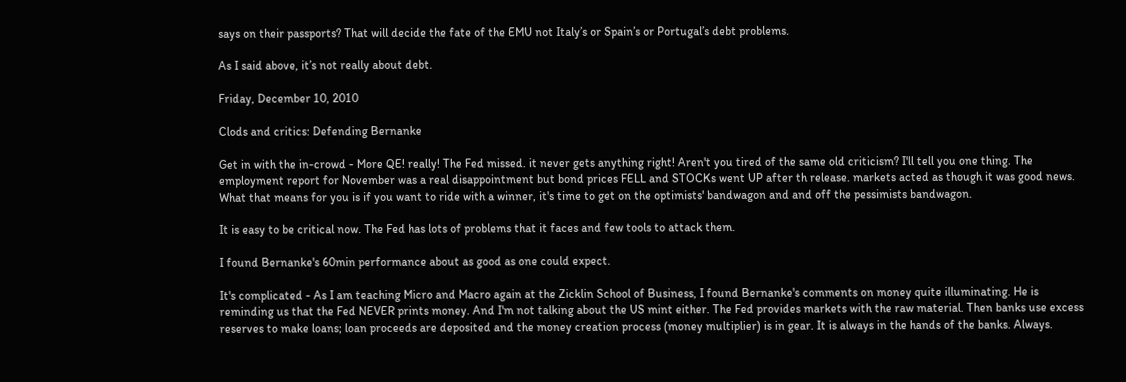says on their passports? That will decide the fate of the EMU not Italy’s or Spain’s or Portugal’s debt problems.

As I said above, it’s not really about debt.

Friday, December 10, 2010

Clods and critics: Defending Bernanke

Get in with the in-crowd - More QE! really! The Fed missed. it never gets anything right! Aren't you tired of the same old criticism? I'll tell you one thing. The employment report for November was a real disappointment but bond prices FELL and STOCKs went UP after th release. markets acted as though it was good news. What that means for you is if you want to ride with a winner, it's time to get on the optimists' bandwagon and and off the pessimists bandwagon.

It is easy to be critical now. The Fed has lots of problems that it faces and few tools to attack them.

I found Bernanke's 60min performance about as good as one could expect.

It's complicated - As I am teaching Micro and Macro again at the Zicklin School of Business, I found Bernanke's comments on money quite illuminating. He is reminding us that the Fed NEVER prints money. And I'm not talking about the US mint either. The Fed provides markets with the raw material. Then banks use excess reserves to make loans; loan proceeds are deposited and the money creation process (money multiplier) is in gear. It is always in the hands of the banks. Always.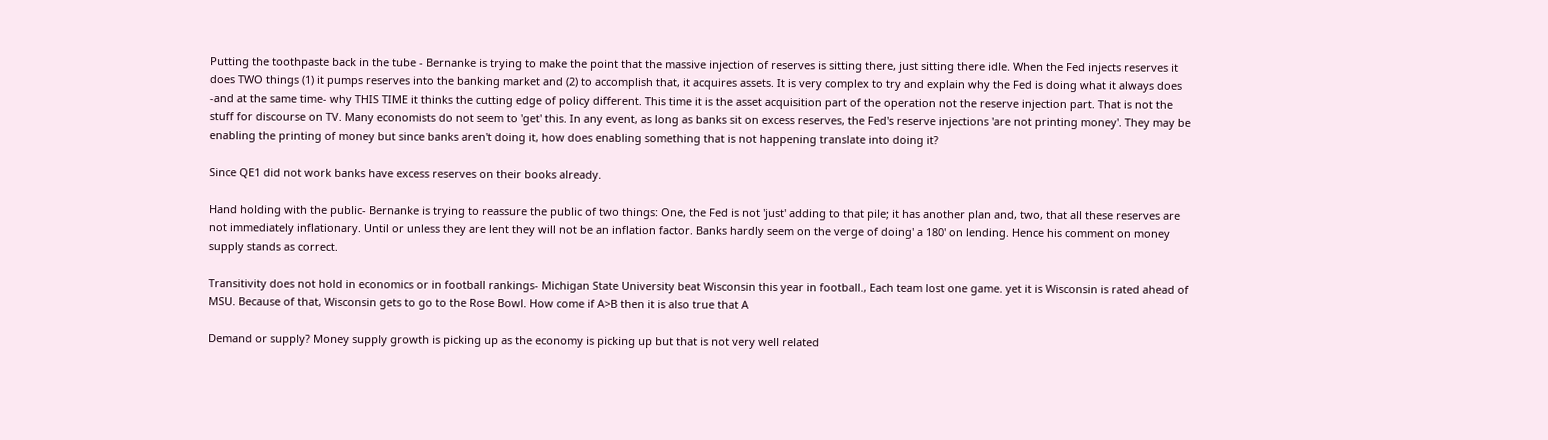Putting the toothpaste back in the tube - Bernanke is trying to make the point that the massive injection of reserves is sitting there, just sitting there idle. When the Fed injects reserves it does TWO things (1) it pumps reserves into the banking market and (2) to accomplish that, it acquires assets. It is very complex to try and explain why the Fed is doing what it always does -and at the same time- why THIS TIME it thinks the cutting edge of policy different. This time it is the asset acquisition part of the operation not the reserve injection part. That is not the stuff for discourse on TV. Many economists do not seem to 'get' this. In any event, as long as banks sit on excess reserves, the Fed's reserve injections 'are not printing money'. They may be enabling the printing of money but since banks aren't doing it, how does enabling something that is not happening translate into doing it?

Since QE1 did not work banks have excess reserves on their books already.

Hand holding with the public- Bernanke is trying to reassure the public of two things: One, the Fed is not 'just' adding to that pile; it has another plan and, two, that all these reserves are not immediately inflationary. Until or unless they are lent they will not be an inflation factor. Banks hardly seem on the verge of doing' a 180' on lending. Hence his comment on money supply stands as correct.

Transitivity does not hold in economics or in football rankings- Michigan State University beat Wisconsin this year in football., Each team lost one game. yet it is Wisconsin is rated ahead of MSU. Because of that, Wisconsin gets to go to the Rose Bowl. How come if A>B then it is also true that A

Demand or supply? Money supply growth is picking up as the economy is picking up but that is not very well related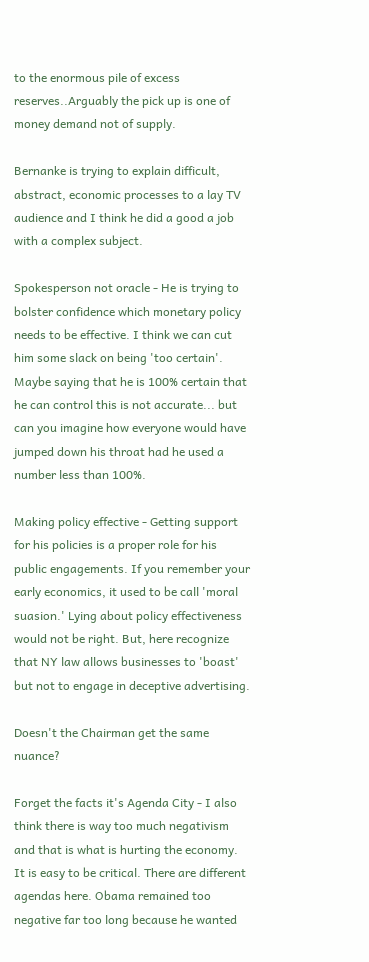to the enormous pile of excess reserves..Arguably the pick up is one of money demand not of supply.

Bernanke is trying to explain difficult, abstract, economic processes to a lay TV audience and I think he did a good a job with a complex subject.

Spokesperson not oracle - He is trying to bolster confidence which monetary policy needs to be effective. I think we can cut him some slack on being 'too certain'. Maybe saying that he is 100% certain that he can control this is not accurate... but can you imagine how everyone would have jumped down his throat had he used a number less than 100%.

Making policy effective - Getting support for his policies is a proper role for his public engagements. If you remember your early economics, it used to be call 'moral suasion.' Lying about policy effectiveness would not be right. But, here recognize that NY law allows businesses to 'boast' but not to engage in deceptive advertising.

Doesn't the Chairman get the same nuance?

Forget the facts it's Agenda City - I also think there is way too much negativism and that is what is hurting the economy. It is easy to be critical. There are different agendas here. Obama remained too negative far too long because he wanted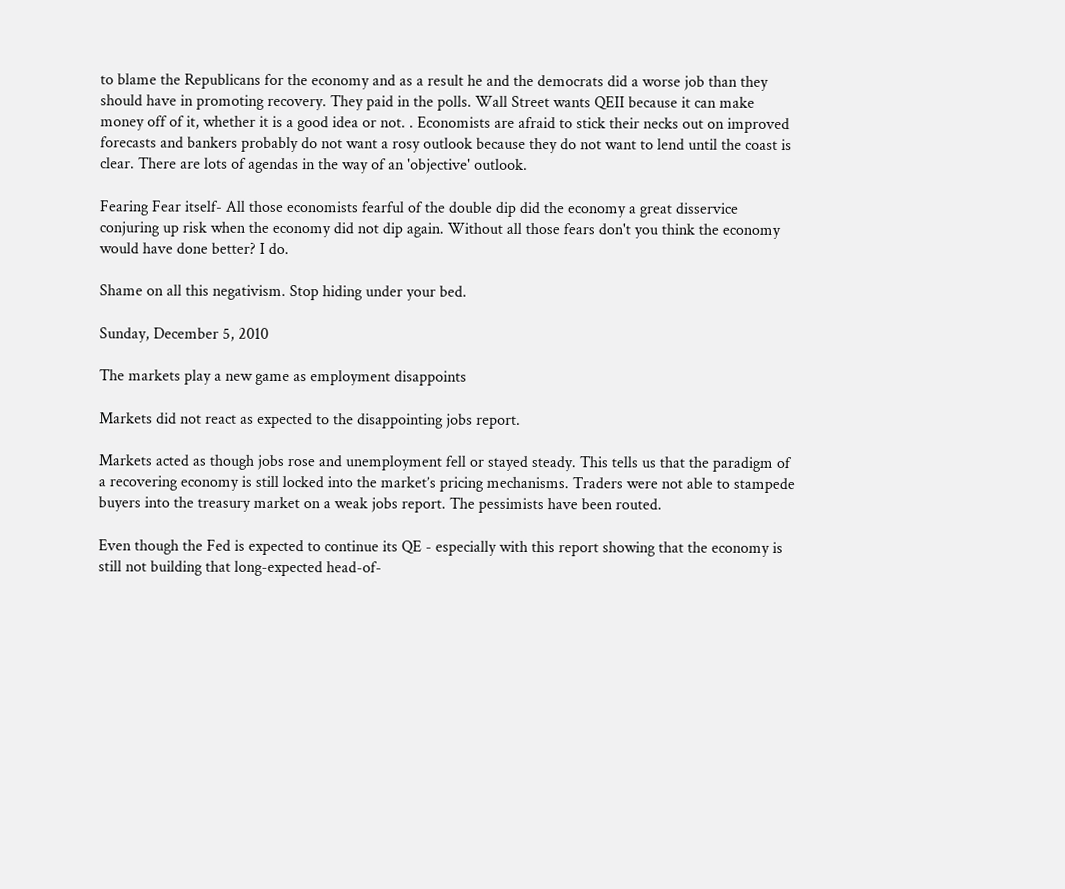to blame the Republicans for the economy and as a result he and the democrats did a worse job than they should have in promoting recovery. They paid in the polls. Wall Street wants QEII because it can make money off of it, whether it is a good idea or not. . Economists are afraid to stick their necks out on improved forecasts and bankers probably do not want a rosy outlook because they do not want to lend until the coast is clear. There are lots of agendas in the way of an 'objective' outlook.

Fearing Fear itself- All those economists fearful of the double dip did the economy a great disservice conjuring up risk when the economy did not dip again. Without all those fears don't you think the economy would have done better? I do.

Shame on all this negativism. Stop hiding under your bed.

Sunday, December 5, 2010

The markets play a new game as employment disappoints

Markets did not react as expected to the disappointing jobs report.

Markets acted as though jobs rose and unemployment fell or stayed steady. This tells us that the paradigm of a recovering economy is still locked into the market’s pricing mechanisms. Traders were not able to stampede buyers into the treasury market on a weak jobs report. The pessimists have been routed.

Even though the Fed is expected to continue its QE - especially with this report showing that the economy is still not building that long-expected head-of-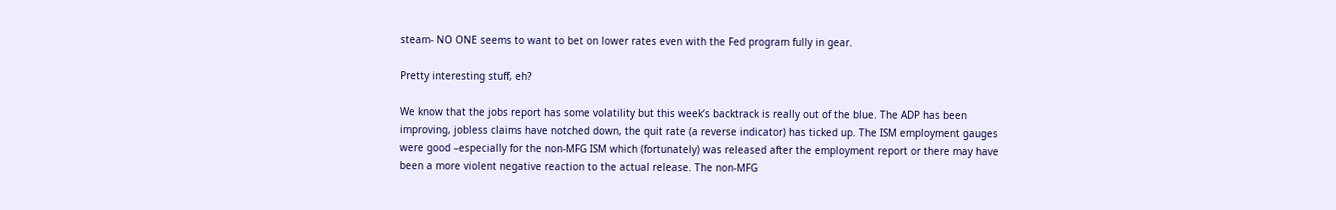steam- NO ONE seems to want to bet on lower rates even with the Fed program fully in gear.

Pretty interesting stuff, eh?

We know that the jobs report has some volatility but this week’s backtrack is really out of the blue. The ADP has been improving, jobless claims have notched down, the quit rate (a reverse indicator) has ticked up. The ISM employment gauges were good –especially for the non-MFG ISM which (fortunately) was released after the employment report or there may have been a more violent negative reaction to the actual release. The non-MFG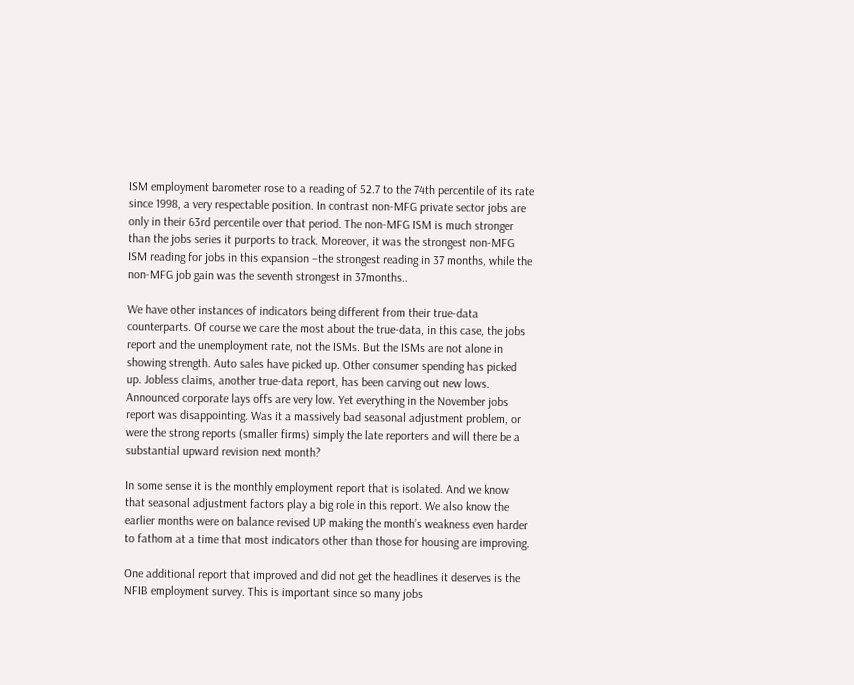ISM employment barometer rose to a reading of 52.7 to the 74th percentile of its rate since 1998, a very respectable position. In contrast non-MFG private sector jobs are only in their 63rd percentile over that period. The non-MFG ISM is much stronger than the jobs series it purports to track. Moreover, it was the strongest non-MFG ISM reading for jobs in this expansion –the strongest reading in 37 months, while the non-MFG job gain was the seventh strongest in 37months..

We have other instances of indicators being different from their true-data counterparts. Of course we care the most about the true-data, in this case, the jobs report and the unemployment rate, not the ISMs. But the ISMs are not alone in showing strength. Auto sales have picked up. Other consumer spending has picked up. Jobless claims, another true-data report, has been carving out new lows. Announced corporate lays offs are very low. Yet everything in the November jobs report was disappointing. Was it a massively bad seasonal adjustment problem, or were the strong reports (smaller firms) simply the late reporters and will there be a substantial upward revision next month?

In some sense it is the monthly employment report that is isolated. And we know that seasonal adjustment factors play a big role in this report. We also know the earlier months were on balance revised UP making the month’s weakness even harder to fathom at a time that most indicators other than those for housing are improving.

One additional report that improved and did not get the headlines it deserves is the NFIB employment survey. This is important since so many jobs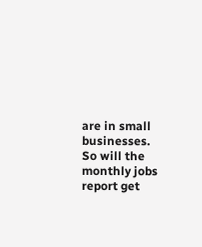are in small businesses. So will the monthly jobs report get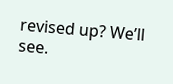revised up? We’ll see.